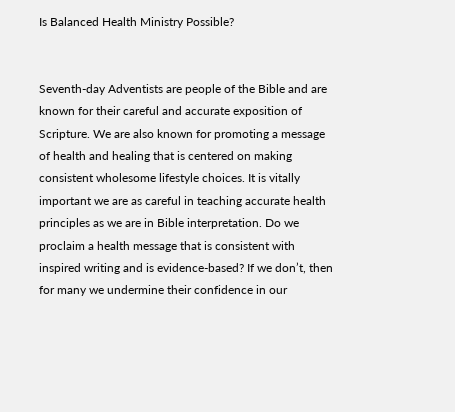Is Balanced Health Ministry Possible?


Seventh-day Adventists are people of the Bible and are known for their careful and accurate exposition of Scripture. We are also known for promoting a message of health and healing that is centered on making consistent wholesome lifestyle choices. It is vitally important we are as careful in teaching accurate health principles as we are in Bible interpretation. Do we proclaim a health message that is consistent with inspired writing and is evidence-based? If we don’t, then for many we undermine their confidence in our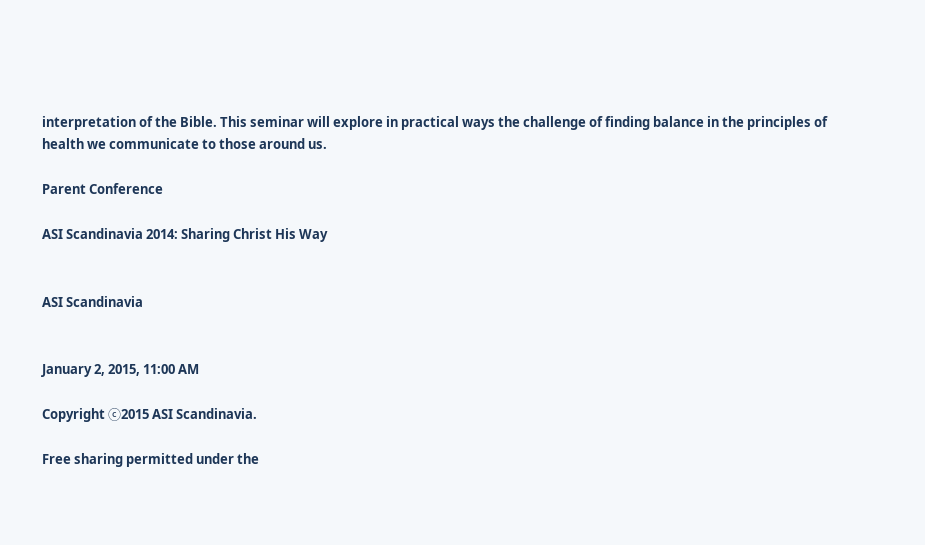interpretation of the Bible. This seminar will explore in practical ways the challenge of finding balance in the principles of health we communicate to those around us.

Parent Conference

ASI Scandinavia 2014: Sharing Christ His Way


ASI Scandinavia


January 2, 2015, 11:00 AM

Copyright ⓒ2015 ASI Scandinavia.

Free sharing permitted under the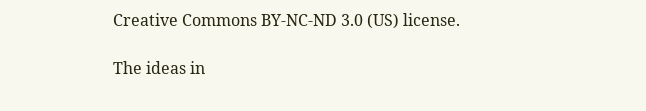Creative Commons BY-NC-ND 3.0 (US) license.

The ideas in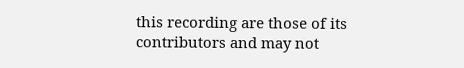this recording are those of its contributors and may not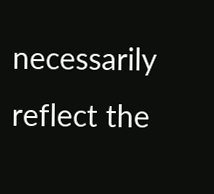necessarily reflect the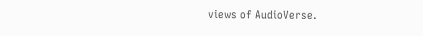views of AudioVerse.